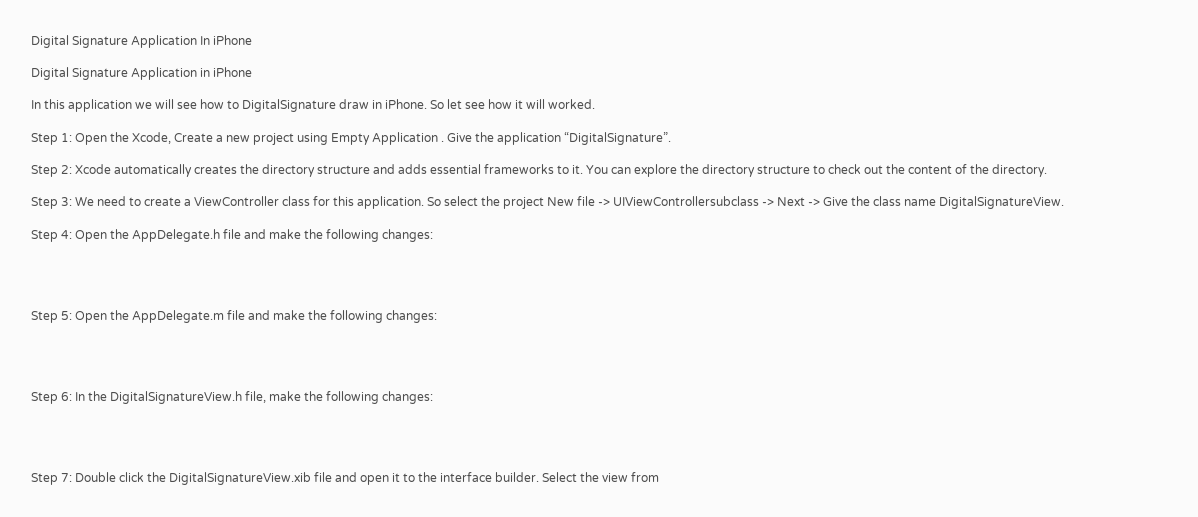Digital Signature Application In iPhone

Digital Signature Application in iPhone

In this application we will see how to DigitalSignature draw in iPhone. So let see how it will worked.

Step 1: Open the Xcode, Create a new project using Empty Application . Give the application “DigitalSignature”.

Step 2: Xcode automatically creates the directory structure and adds essential frameworks to it. You can explore the directory structure to check out the content of the directory.

Step 3: We need to create a ViewController class for this application. So select the project New file -> UIViewControllersubclass -> Next -> Give the class name DigitalSignatureView.

Step 4: Open the AppDelegate.h file and make the following changes:




Step 5: Open the AppDelegate.m file and make the following changes:




Step 6: In the DigitalSignatureView.h file, make the following changes:




Step 7: Double click the DigitalSignatureView.xib file and open it to the interface builder. Select the view from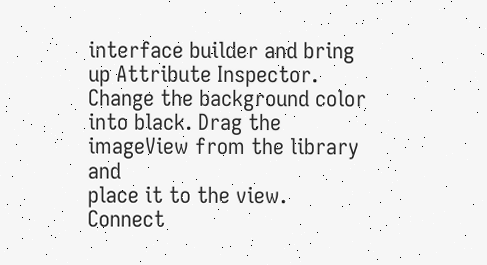interface builder and bring up Attribute Inspector. Change the background color into black. Drag the imageView from the library and
place it to the view. Connect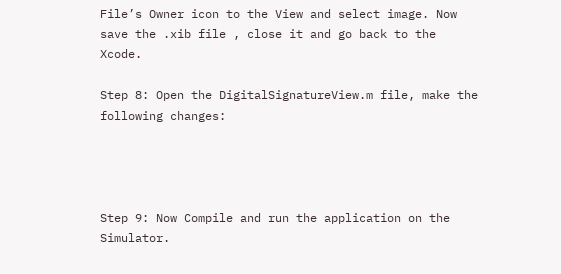File’s Owner icon to the View and select image. Now save the .xib file , close it and go back to the Xcode.

Step 8: Open the DigitalSignatureView.m file, make the following changes:




Step 9: Now Compile and run the application on the Simulator.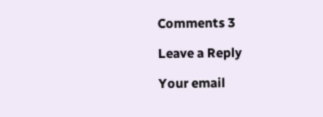Comments 3

Leave a Reply

Your email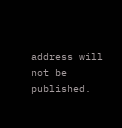address will not be published.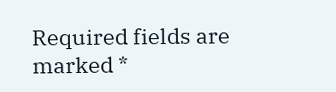Required fields are marked *